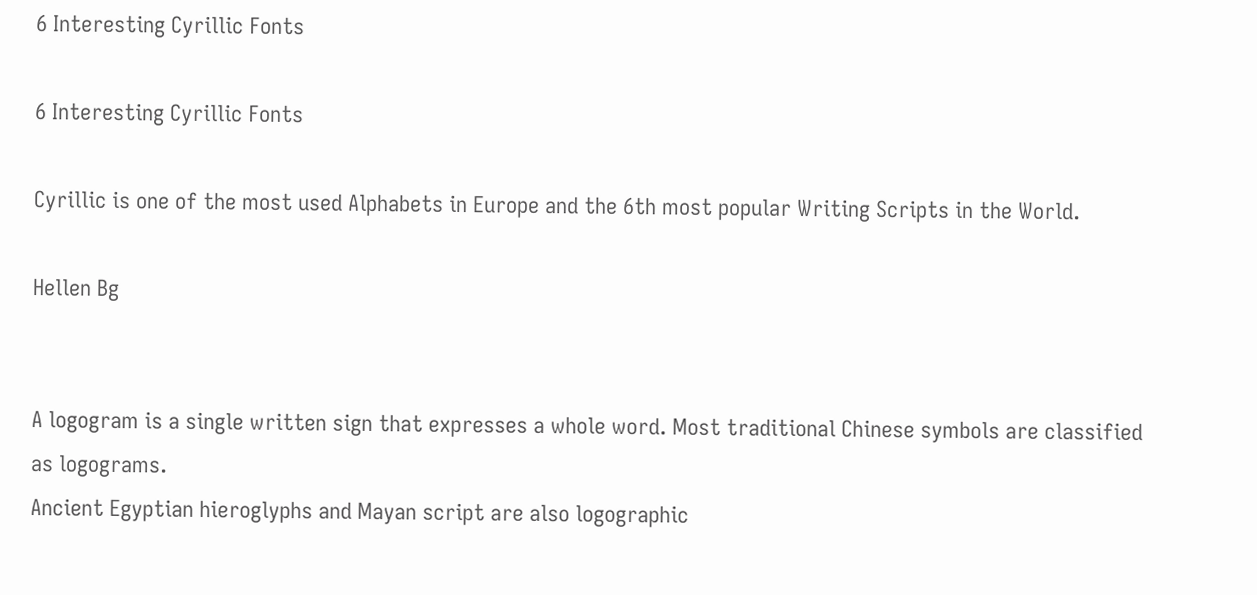6 Interesting Cyrillic Fonts

6 Interesting Cyrillic Fonts

Cyrillic is one of the most used Alphabets in Europe and the 6th most popular Writing Scripts in the World.

Hellen Bg


A logogram is a single written sign that expresses a whole word. Most traditional Chinese symbols are classified as logograms.
Ancient Egyptian hieroglyphs and Mayan script are also logographic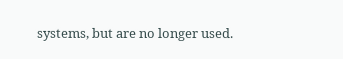systems, but are no longer used.